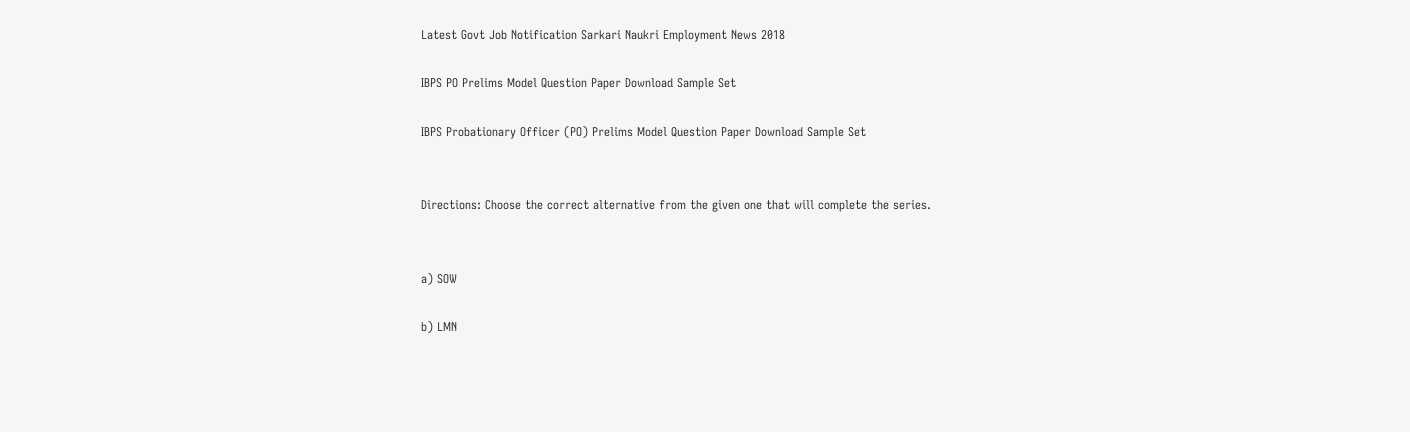Latest Govt Job Notification Sarkari Naukri Employment News 2018

IBPS PO Prelims Model Question Paper Download Sample Set

IBPS Probationary Officer (PO) Prelims Model Question Paper Download Sample Set


Directions: Choose the correct alternative from the given one that will complete the series.


a) SOW

b) LMN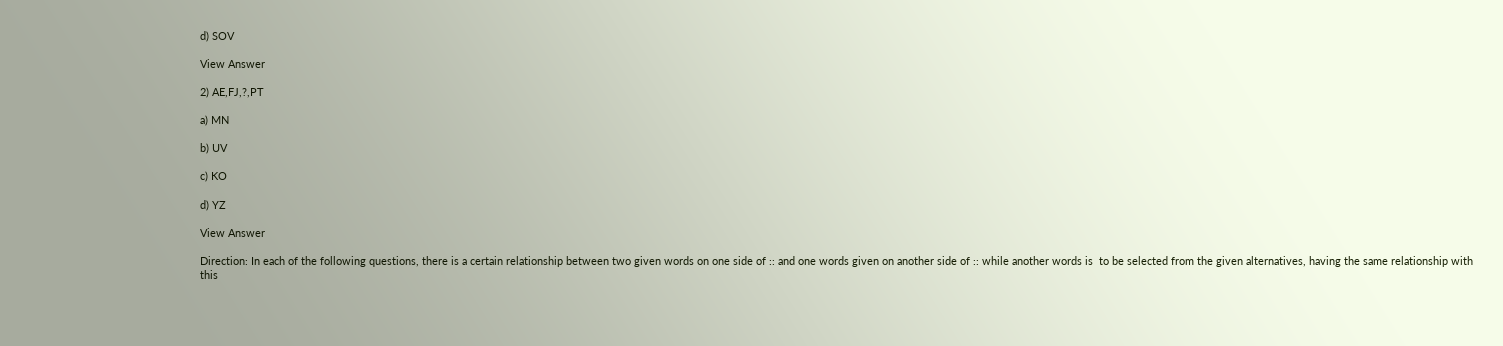d) SOV

View Answer

2) AE,FJ,?,PT

a) MN

b) UV

c) KO

d) YZ

View Answer

Direction: In each of the following questions, there is a certain relationship between two given words on one side of :: and one words given on another side of :: while another words is  to be selected from the given alternatives, having the same relationship with this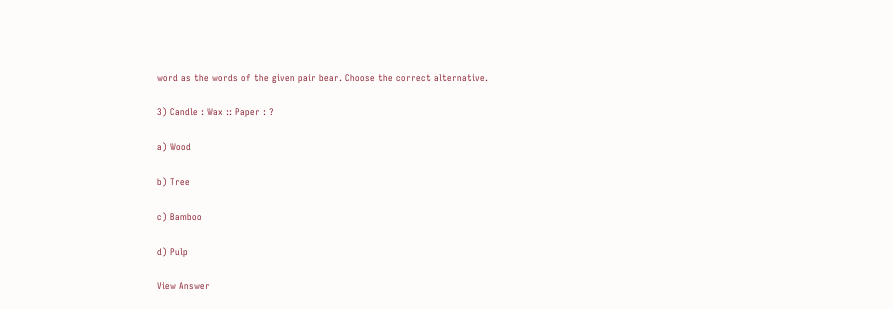word as the words of the given pair bear. Choose the correct alternative.

3) Candle : Wax :: Paper : ?

a) Wood

b) Tree

c) Bamboo

d) Pulp

View Answer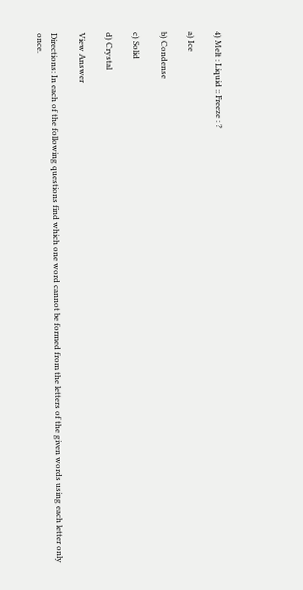4) Melt : Liquid :: Freeze : ?

a) Ice

b) Condense

c) Solid

d) Crystal

View Answer

Directions: In each of the following questions find which one word cannot be formed from the letters of the given words using each letter only once.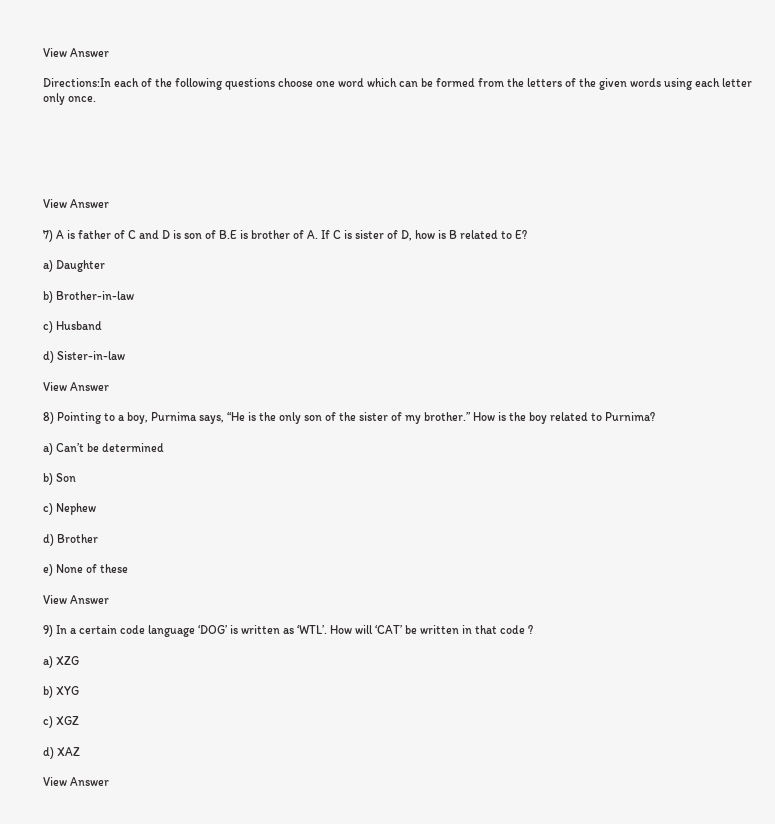View Answer

Directions:In each of the following questions choose one word which can be formed from the letters of the given words using each letter only once.






View Answer

7) A is father of C and D is son of B.E is brother of A. If C is sister of D, how is B related to E?

a) Daughter

b) Brother-in-law

c) Husband

d) Sister-in-law

View Answer

8) Pointing to a boy, Purnima says, “He is the only son of the sister of my brother.” How is the boy related to Purnima?

a) Can’t be determined

b) Son

c) Nephew

d) Brother

e) None of these

View Answer

9) In a certain code language ‘DOG’ is written as ‘WTL’. How will ‘CAT’ be written in that code ?

a) XZG

b) XYG

c) XGZ

d) XAZ

View Answer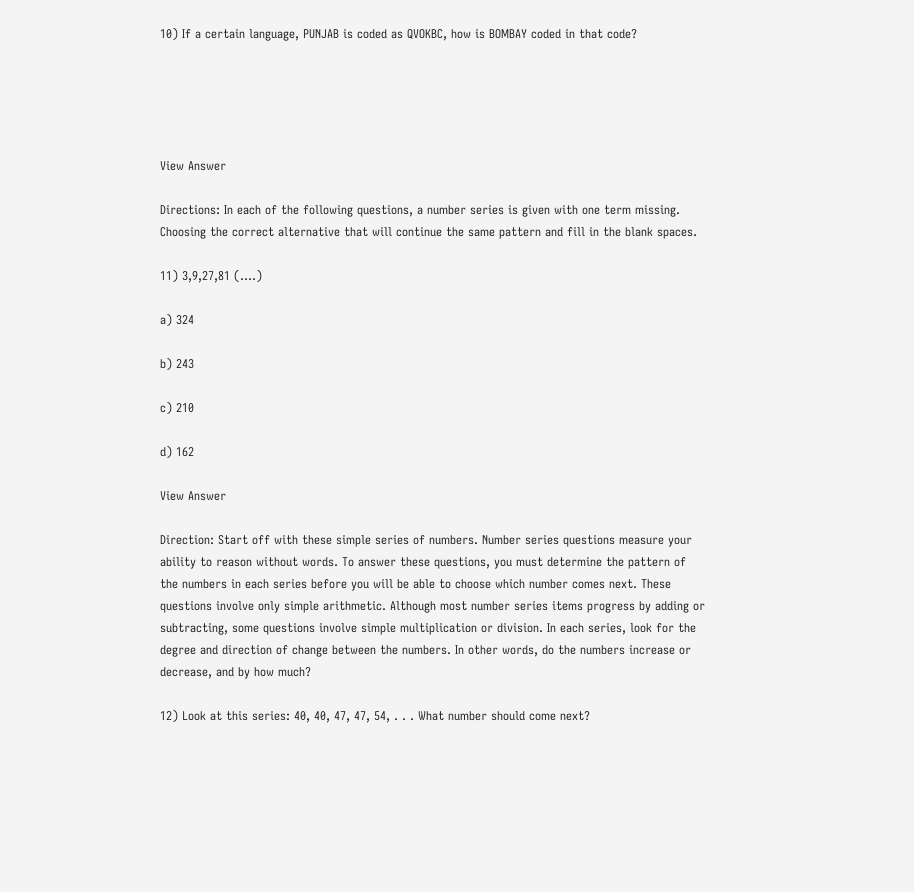10) If a certain language, PUNJAB is coded as QVOKBC, how is BOMBAY coded in that code?





View Answer

Directions: In each of the following questions, a number series is given with one term missing. Choosing the correct alternative that will continue the same pattern and fill in the blank spaces.

11) 3,9,27,81 (….)

a) 324

b) 243

c) 210

d) 162

View Answer

Direction: Start off with these simple series of numbers. Number series questions measure your ability to reason without words. To answer these questions, you must determine the pattern of the numbers in each series before you will be able to choose which number comes next. These questions involve only simple arithmetic. Although most number series items progress by adding or subtracting, some questions involve simple multiplication or division. In each series, look for the degree and direction of change between the numbers. In other words, do the numbers increase or decrease, and by how much?

12) Look at this series: 40, 40, 47, 47, 54, . . . What number should come next?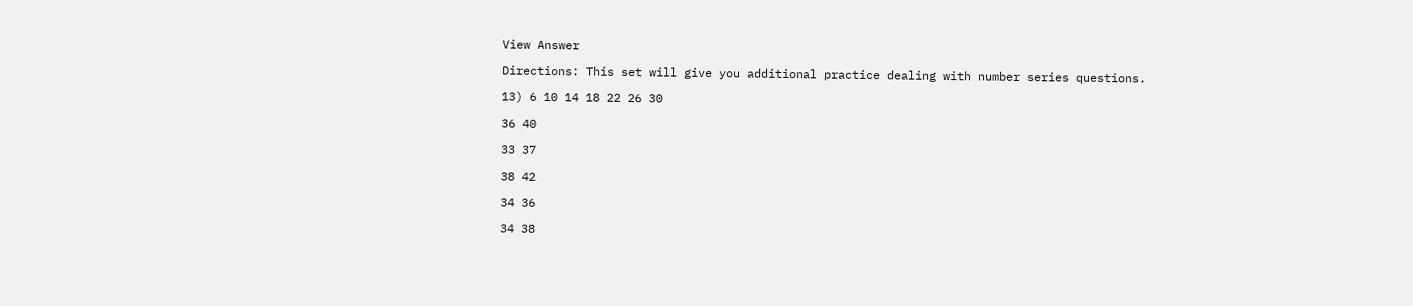View Answer

Directions: This set will give you additional practice dealing with number series questions.

13) 6 10 14 18 22 26 30

36 40

33 37

38 42

34 36

34 38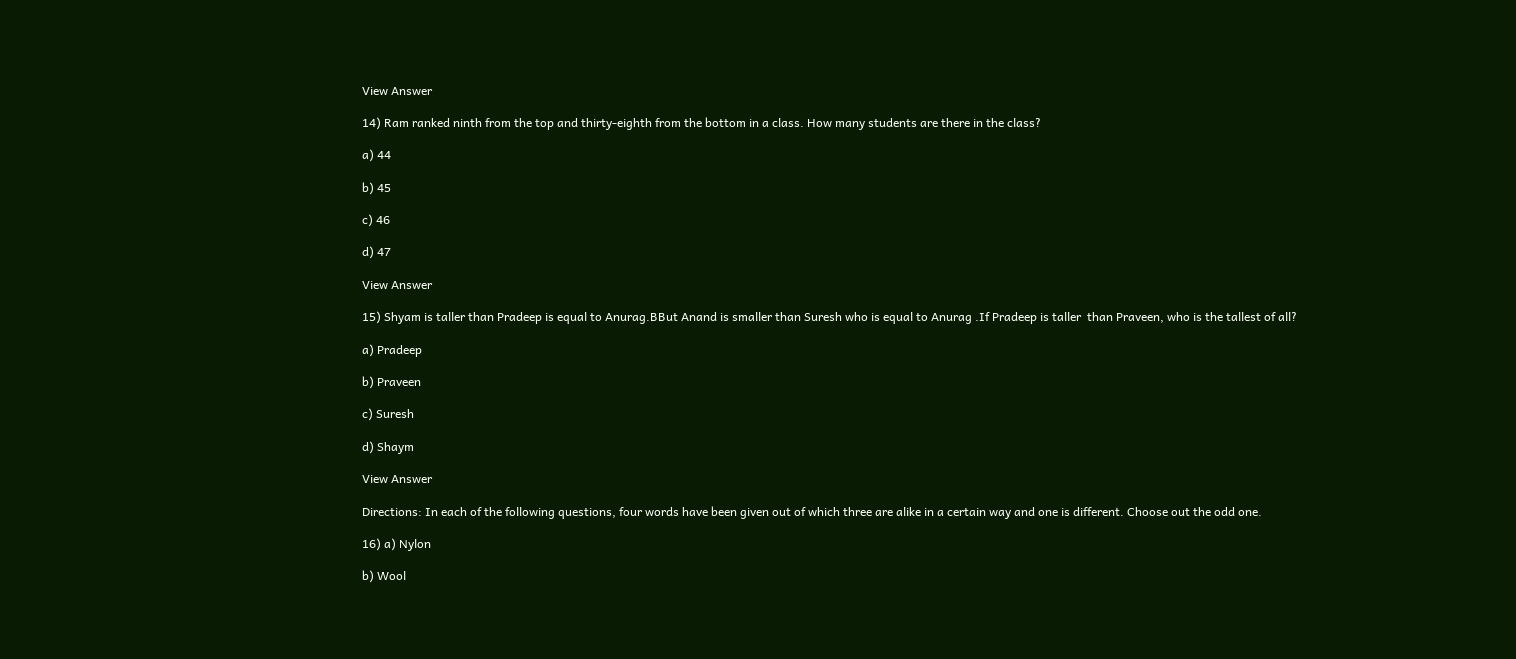View Answer

14) Ram ranked ninth from the top and thirty-eighth from the bottom in a class. How many students are there in the class?

a) 44

b) 45

c) 46

d) 47

View Answer

15) Shyam is taller than Pradeep is equal to Anurag.BBut Anand is smaller than Suresh who is equal to Anurag .If Pradeep is taller  than Praveen, who is the tallest of all?

a) Pradeep

b) Praveen

c) Suresh

d) Shaym

View Answer

Directions: In each of the following questions, four words have been given out of which three are alike in a certain way and one is different. Choose out the odd one.

16) a) Nylon

b) Wool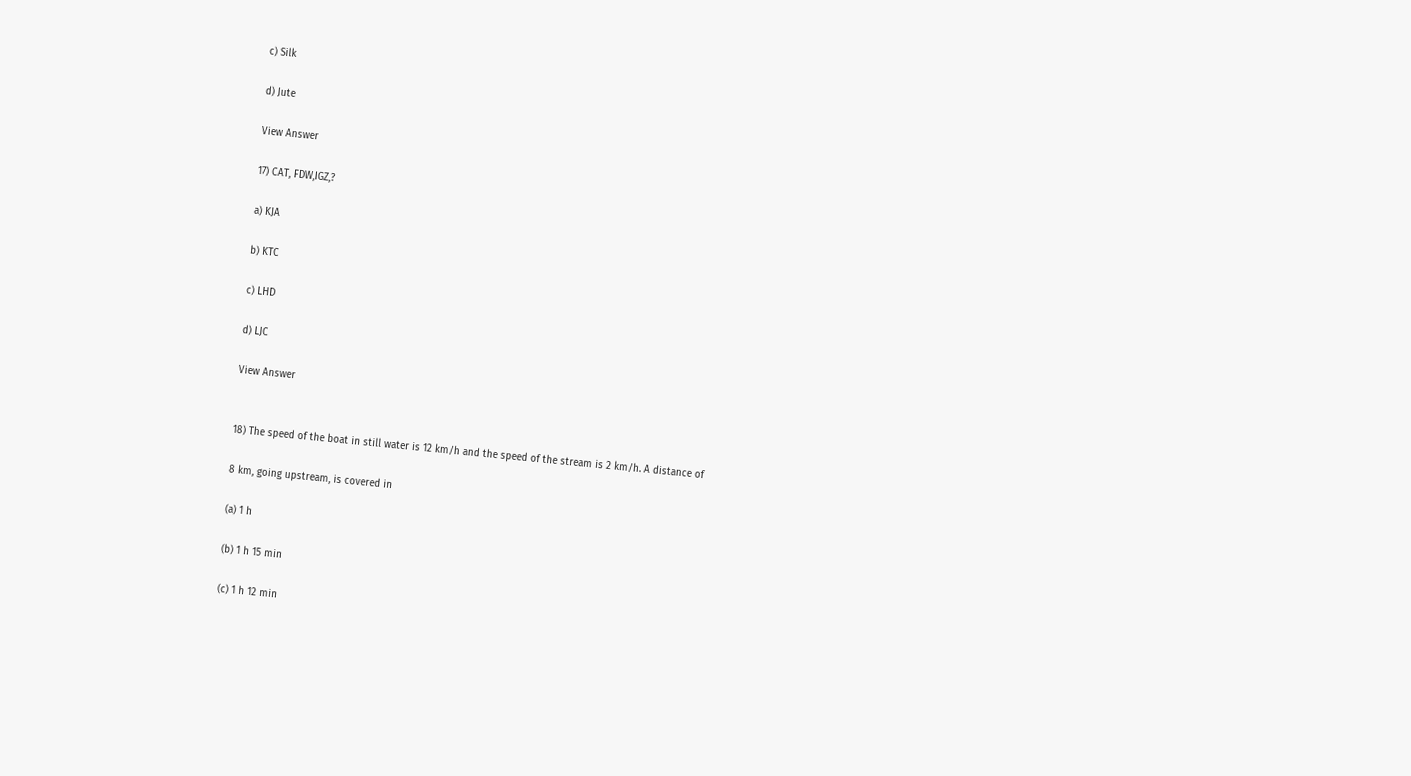c) Silk

d) Jute

View Answer

17) CAT, FDW,IGZ,?

a) KJA

b) KTC

c) LHD

d) LJC

View Answer


18) The speed of the boat in still water is 12 km/h and the speed of the stream is 2 km/h. A distance of

8 km, going upstream, is covered in

(a) 1 h

(b) 1 h 15 min

(c) 1 h 12 min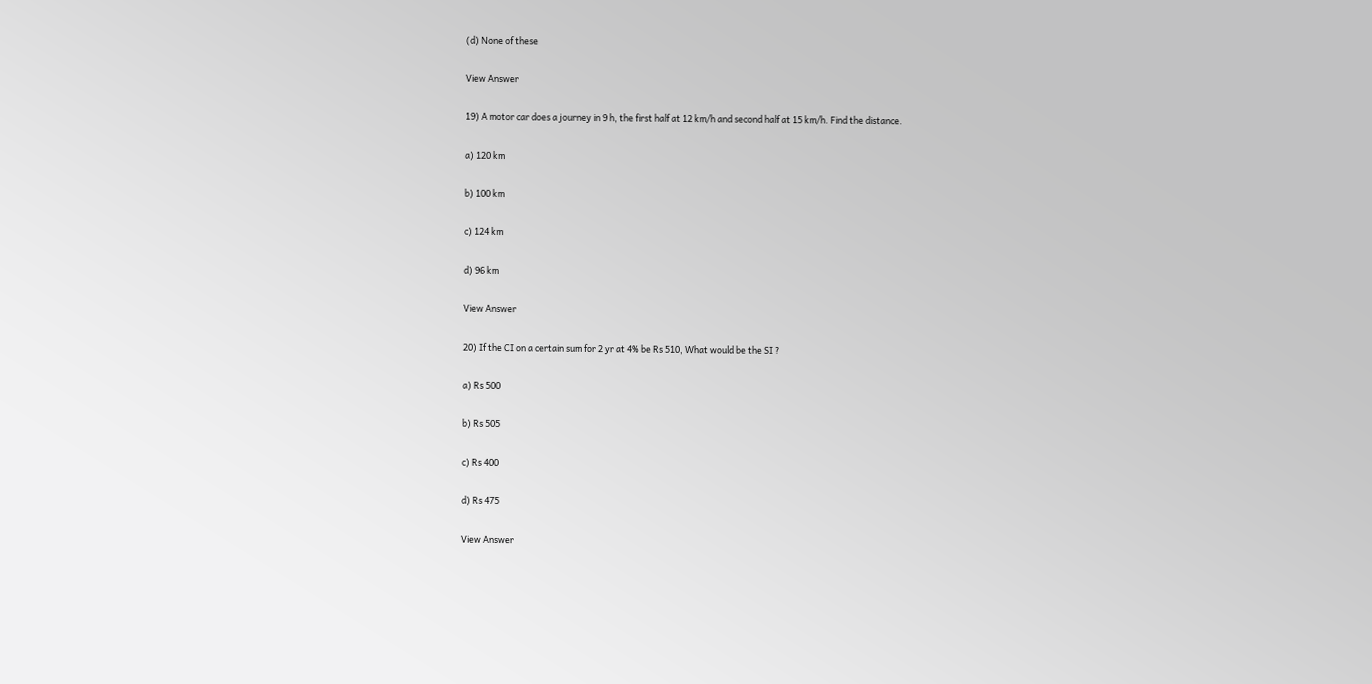(d) None of these

View Answer

19) A motor car does a journey in 9 h, the first half at 12 km/h and second half at 15 km/h. Find the distance.

a) 120 km

b) 100 km

c) 124 km

d) 96 km

View Answer

20) If the CI on a certain sum for 2 yr at 4% be Rs 510, What would be the SI ?

a) Rs 500

b) Rs 505

c) Rs 400

d) Rs 475

View Answer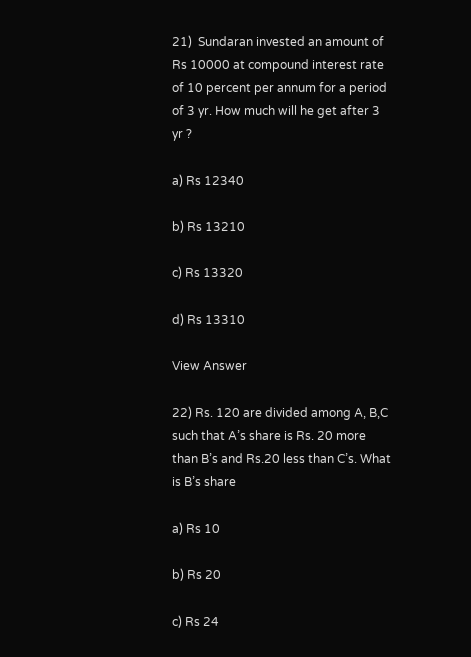21)  Sundaran invested an amount of Rs 10000 at compound interest rate of 10 percent per annum for a period of 3 yr. How much will he get after 3 yr ?

a) Rs 12340

b) Rs 13210

c) Rs 13320

d) Rs 13310

View Answer

22) Rs. 120 are divided among A, B,C such that A’s share is Rs. 20 more than B’s and Rs.20 less than C’s. What is B’s share

a) Rs 10

b) Rs 20

c) Rs 24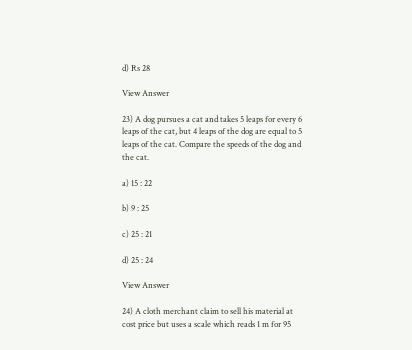d) Rs 28

View Answer

23) A dog pursues a cat and takes 5 leaps for every 6 leaps of the cat, but 4 leaps of the dog are equal to 5 leaps of the cat. Compare the speeds of the dog and the cat.

a) 15 : 22

b) 9 : 25

c) 25 : 21

d) 25 : 24

View Answer

24) A cloth merchant claim to sell his material at cost price but uses a scale which reads 1 m for 95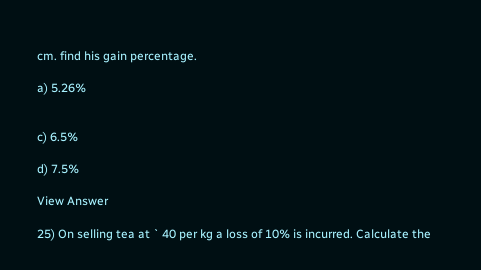cm. find his gain percentage.

a) 5.26%


c) 6.5%

d) 7.5%

View Answer

25) On selling tea at ` 40 per kg a loss of 10% is incurred. Calculate the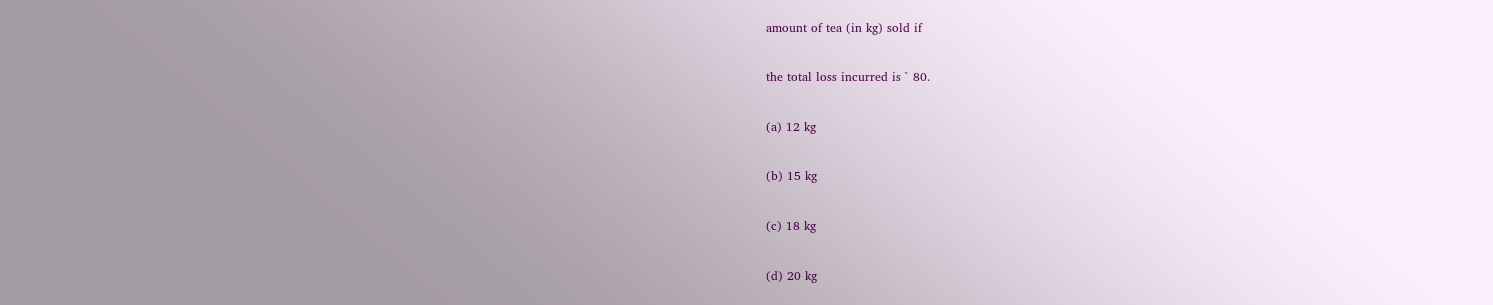amount of tea (in kg) sold if

the total loss incurred is ` 80.

(a) 12 kg

(b) 15 kg

(c) 18 kg

(d) 20 kg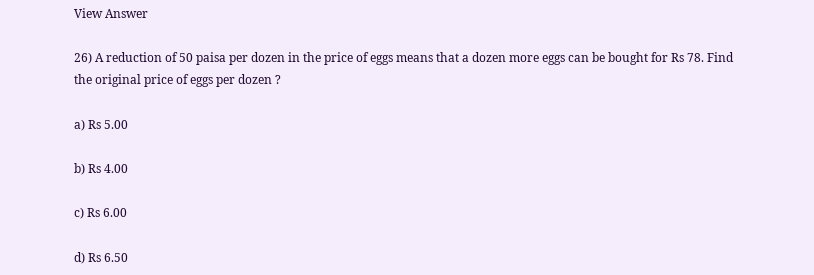View Answer

26) A reduction of 50 paisa per dozen in the price of eggs means that a dozen more eggs can be bought for Rs 78. Find the original price of eggs per dozen ?

a) Rs 5.00

b) Rs 4.00

c) Rs 6.00

d) Rs 6.50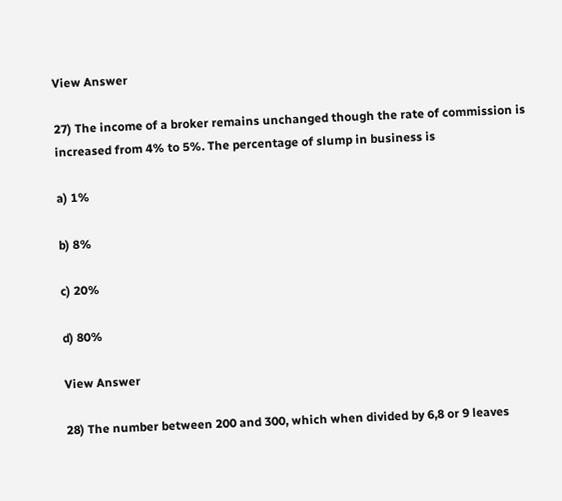View Answer

27) The income of a broker remains unchanged though the rate of commission is increased from 4% to 5%. The percentage of slump in business is

a) 1%

b) 8%

c) 20%

d) 80%

View Answer

28) The number between 200 and 300, which when divided by 6,8 or 9 leaves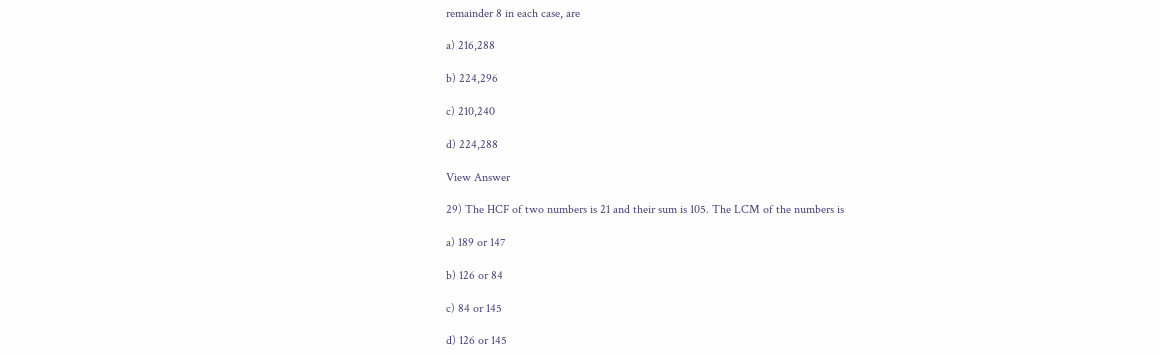remainder 8 in each case, are

a) 216,288

b) 224,296

c) 210,240

d) 224,288

View Answer

29) The HCF of two numbers is 21 and their sum is 105. The LCM of the numbers is

a) 189 or 147

b) 126 or 84

c) 84 or 145

d) 126 or 145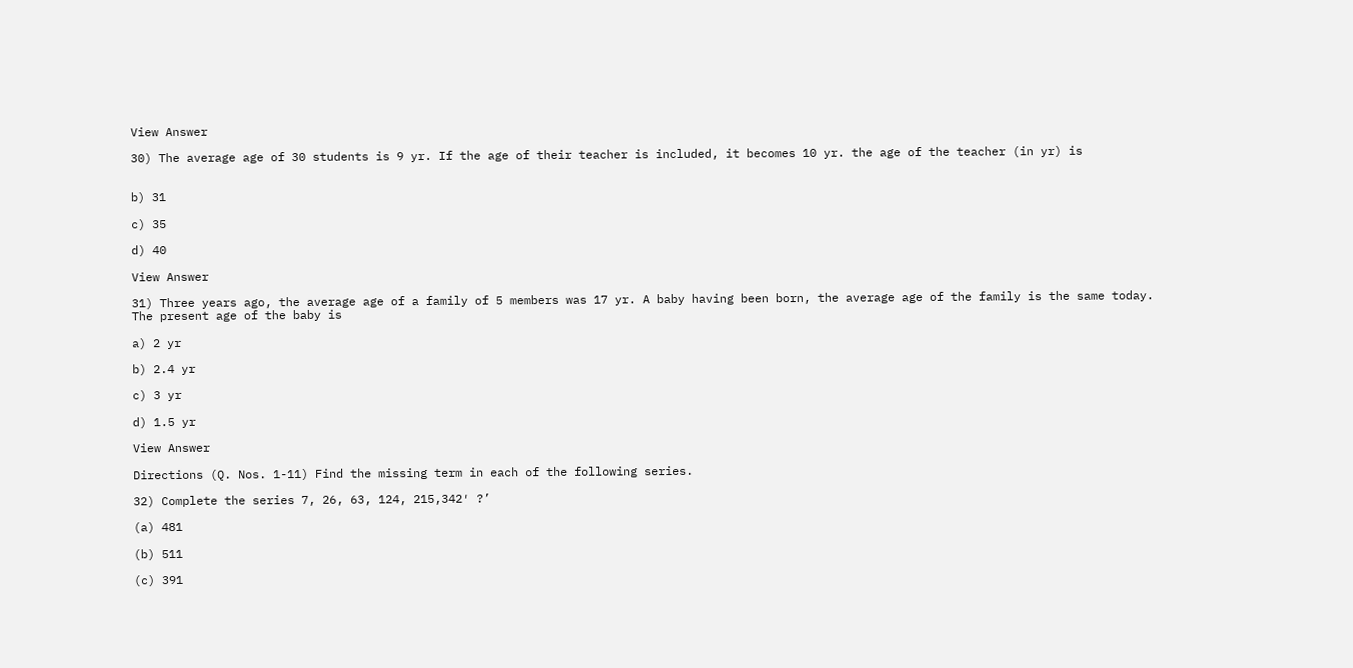View Answer

30) The average age of 30 students is 9 yr. If the age of their teacher is included, it becomes 10 yr. the age of the teacher (in yr) is


b) 31

c) 35

d) 40

View Answer

31) Three years ago, the average age of a family of 5 members was 17 yr. A baby having been born, the average age of the family is the same today. The present age of the baby is

a) 2 yr

b) 2.4 yr

c) 3 yr

d) 1.5 yr

View Answer

Directions (Q. Nos. 1-11) Find the missing term in each of the following series.

32) Complete the series 7, 26, 63, 124, 215,342′ ?’

(a) 481

(b) 511

(c) 391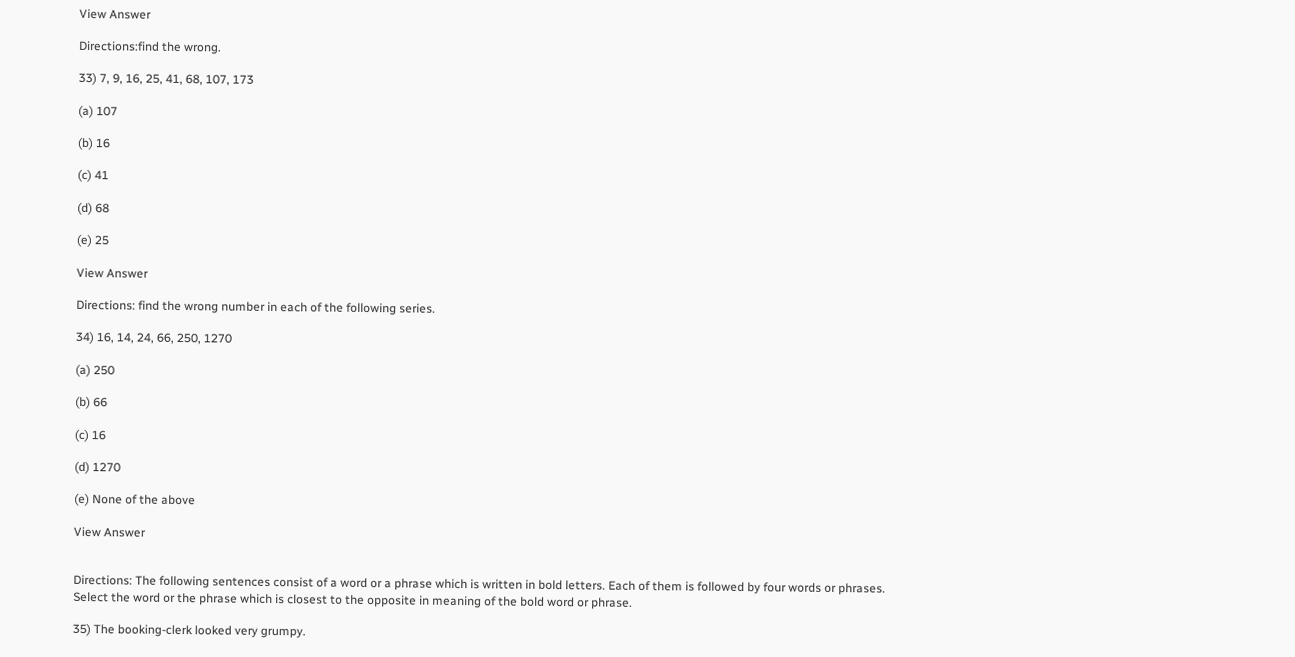View Answer

Directions:find the wrong.

33) 7, 9, 16, 25, 41, 68, 107, 173

(a) 107

(b) 16

(c) 41

(d) 68

(e) 25

View Answer

Directions: find the wrong number in each of the following series.

34) 16, 14, 24, 66, 250, 1270

(a) 250

(b) 66

(c) 16

(d) 1270

(e) None of the above

View Answer


Directions: The following sentences consist of a word or a phrase which is written in bold letters. Each of them is followed by four words or phrases. Select the word or the phrase which is closest to the opposite in meaning of the bold word or phrase.

35) The booking-clerk looked very grumpy.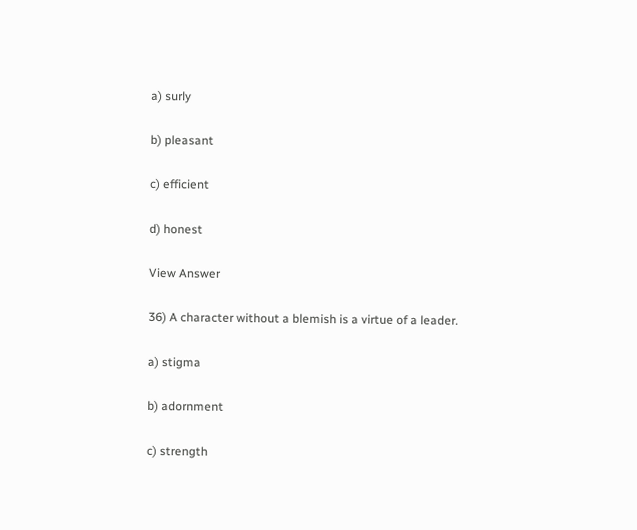a) surly

b) pleasant

c) efficient

d) honest

View Answer

36) A character without a blemish is a virtue of a leader.

a) stigma

b) adornment

c) strength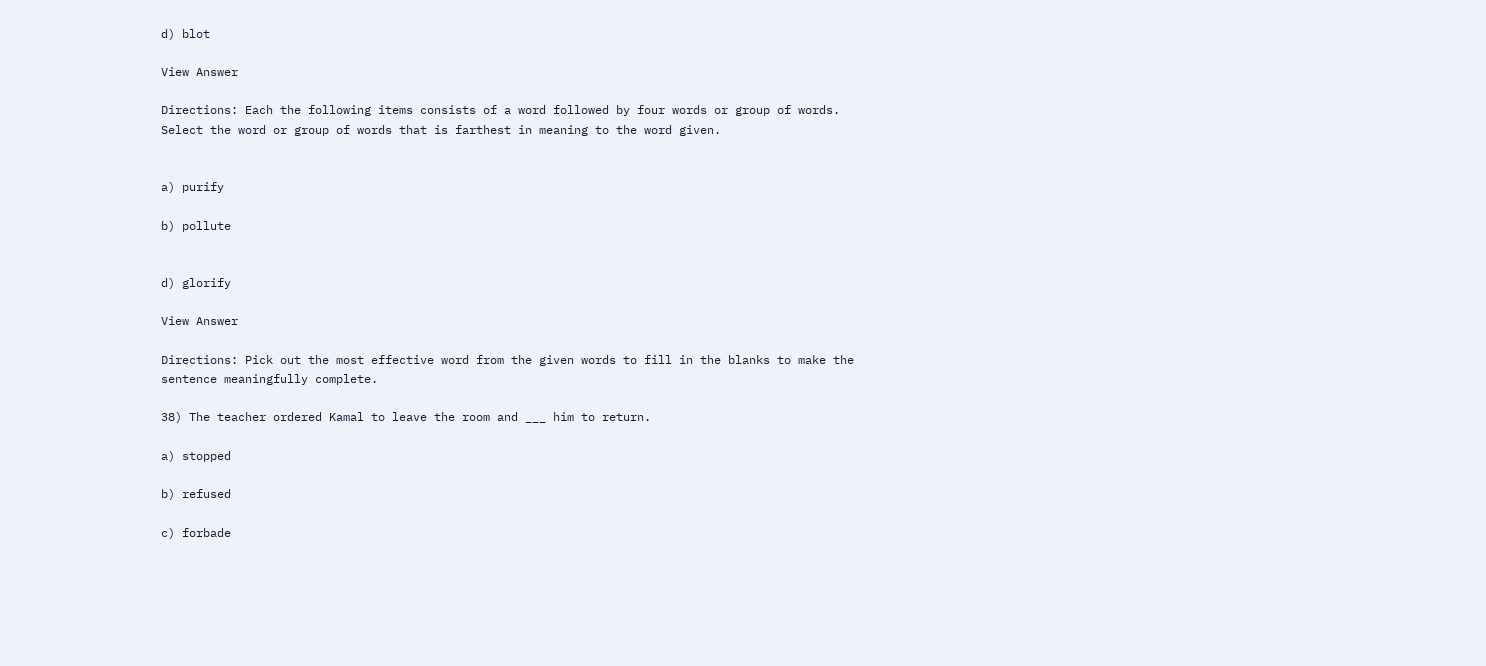d) blot

View Answer

Directions: Each the following items consists of a word followed by four words or group of words. Select the word or group of words that is farthest in meaning to the word given.


a) purify

b) pollute


d) glorify

View Answer

Directions: Pick out the most effective word from the given words to fill in the blanks to make the sentence meaningfully complete.

38) The teacher ordered Kamal to leave the room and ___ him to return.

a) stopped

b) refused

c) forbade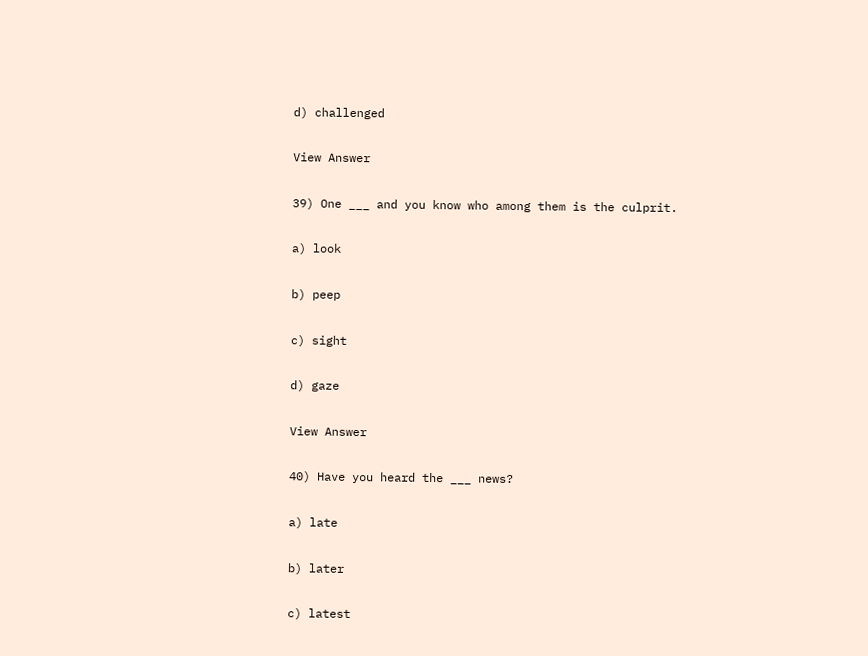d) challenged

View Answer

39) One ___ and you know who among them is the culprit.

a) look

b) peep

c) sight

d) gaze

View Answer

40) Have you heard the ___ news?

a) late

b) later

c) latest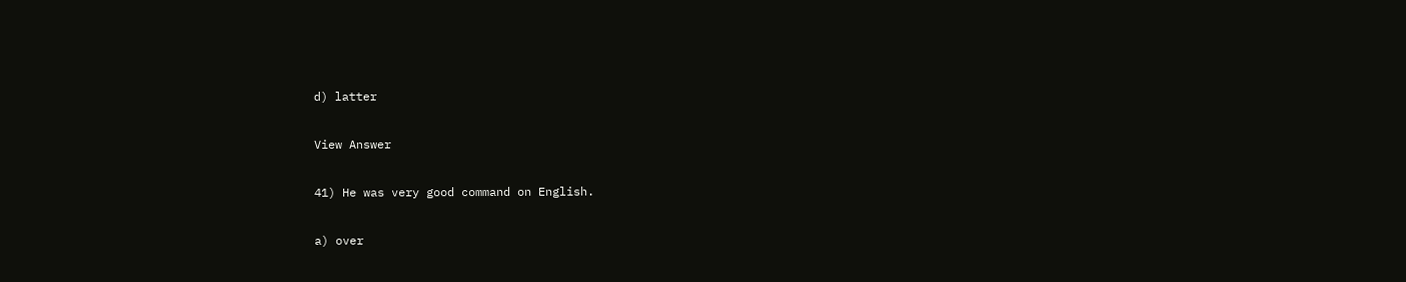d) latter

View Answer

41) He was very good command on English.

a) over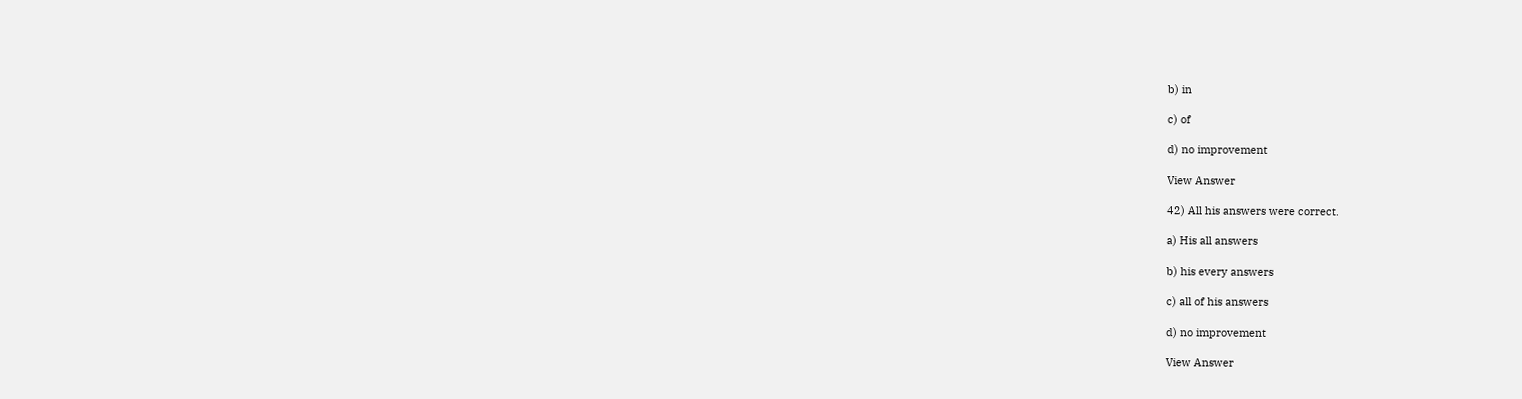b) in

c) of

d) no improvement

View Answer

42) All his answers were correct.

a) His all answers

b) his every answers

c) all of his answers

d) no improvement

View Answer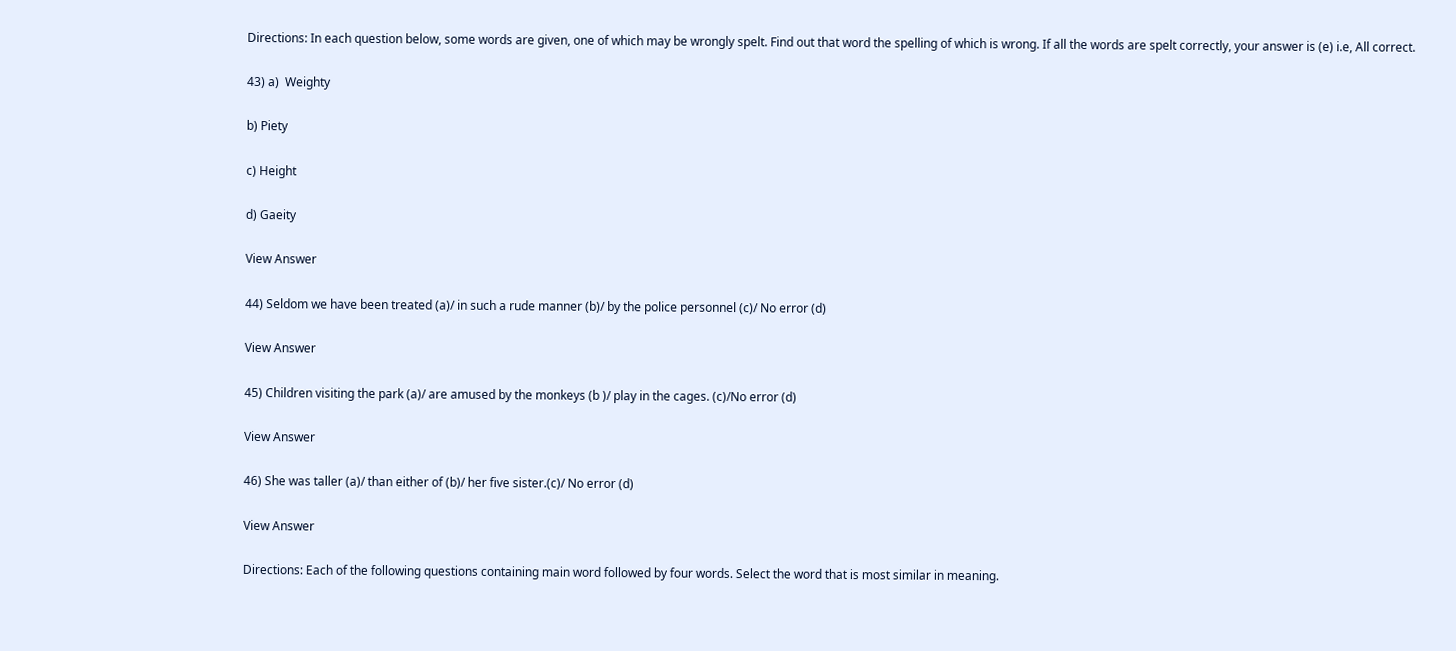Directions: In each question below, some words are given, one of which may be wrongly spelt. Find out that word the spelling of which is wrong. If all the words are spelt correctly, your answer is (e) i.e, All correct.

43) a)  Weighty

b) Piety

c) Height

d) Gaeity

View Answer

44) Seldom we have been treated (a)/ in such a rude manner (b)/ by the police personnel (c)/ No error (d)

View Answer

45) Children visiting the park (a)/ are amused by the monkeys (b )/ play in the cages. (c)/No error (d)

View Answer

46) She was taller (a)/ than either of (b)/ her five sister.(c)/ No error (d)

View Answer

Directions: Each of the following questions containing main word followed by four words. Select the word that is most similar in meaning.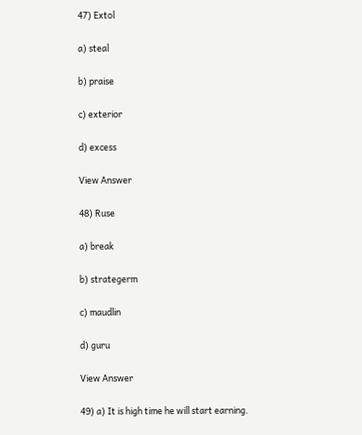47) Extol

a) steal

b) praise

c) exterior

d) excess

View Answer

48) Ruse

a) break

b) strategerm

c) maudlin

d) guru

View Answer

49) a) It is high time he will start earning.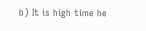b) It is high time he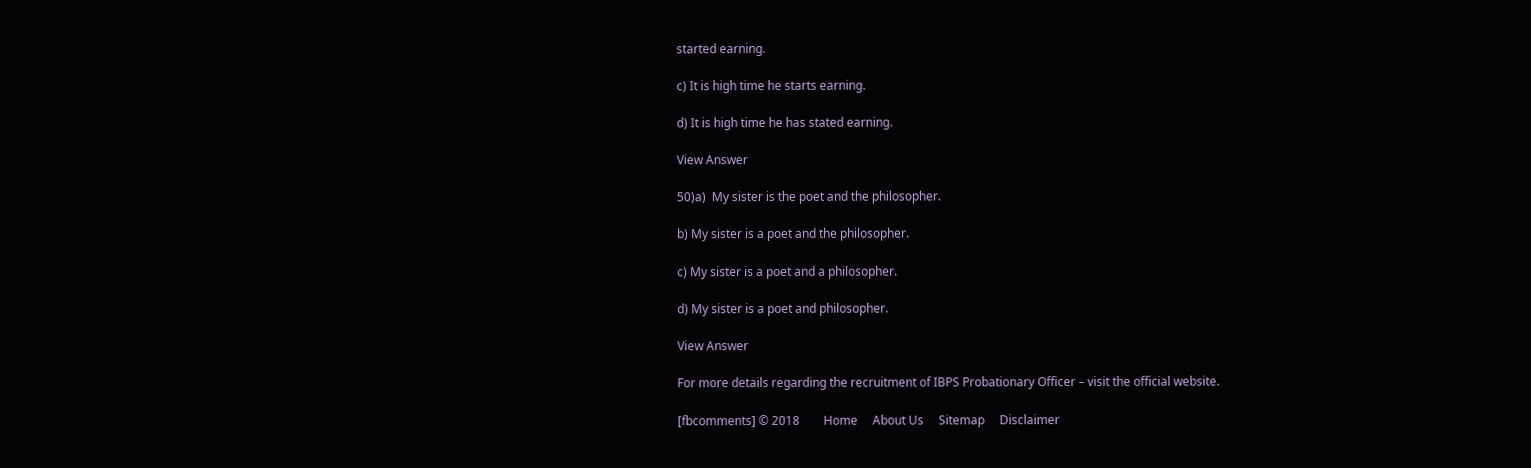started earning.

c) It is high time he starts earning.

d) It is high time he has stated earning.

View Answer

50)a)  My sister is the poet and the philosopher.

b) My sister is a poet and the philosopher.

c) My sister is a poet and a philosopher.

d) My sister is a poet and philosopher.

View Answer

For more details regarding the recruitment of IBPS Probationary Officer – visit the official website.

[fbcomments] © 2018        Home     About Us     Sitemap     Disclaimer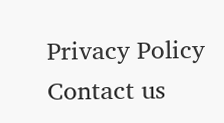Privacy Policy     Contact us